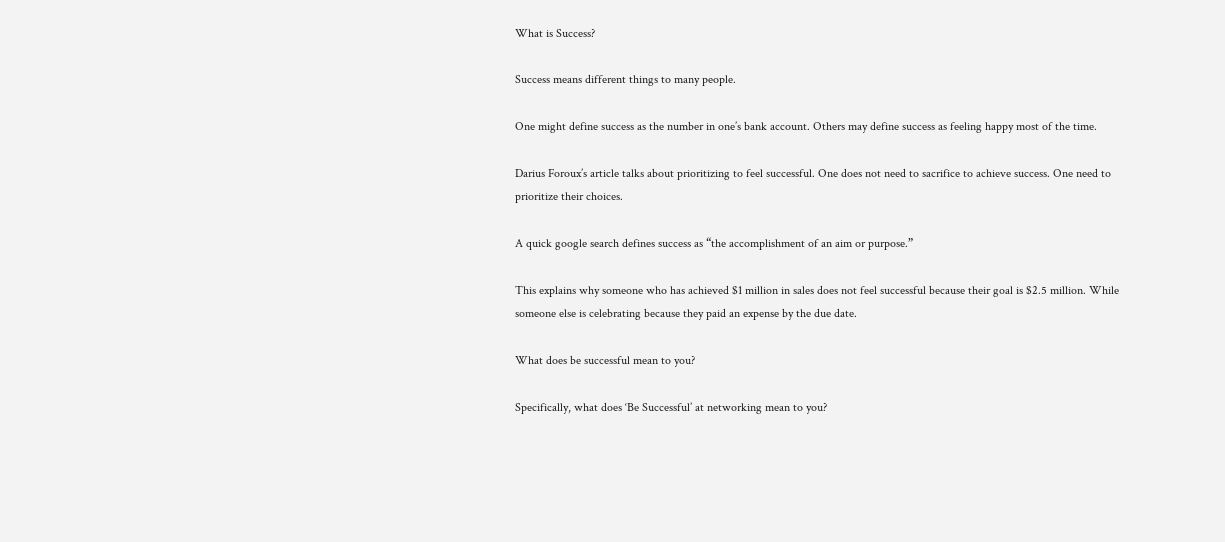What is Success?

Success means different things to many people.

One might define success as the number in one’s bank account. Others may define success as feeling happy most of the time.

Darius Foroux’s article talks about prioritizing to feel successful. One does not need to sacrifice to achieve success. One need to prioritize their choices.

A quick google search defines success as “the accomplishment of an aim or purpose.”

This explains why someone who has achieved $1 million in sales does not feel successful because their goal is $2.5 million. While someone else is celebrating because they paid an expense by the due date.

What does be successful mean to you?

Specifically, what does ‘Be Successful’ at networking mean to you?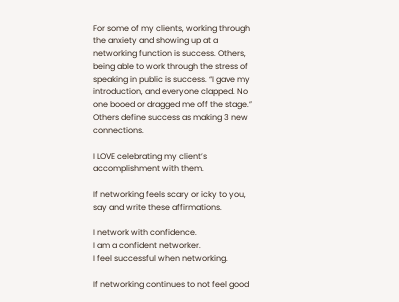For some of my clients, working through the anxiety and showing up at a networking function is success. Others, being able to work through the stress of speaking in public is success. “I gave my introduction, and everyone clapped. No one booed or dragged me off the stage.” Others define success as making 3 new connections.

I LOVE celebrating my client’s accomplishment with them.

If networking feels scary or icky to you, say and write these affirmations.

I network with confidence.
I am a confident networker.
I feel successful when networking.

If networking continues to not feel good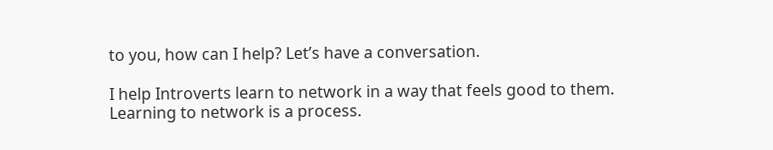to you, how can I help? Let’s have a conversation.

I help Introverts learn to network in a way that feels good to them. Learning to network is a process.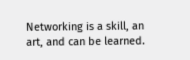Networking is a skill, an art, and can be learned.